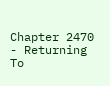Chapter 2470 - Returning To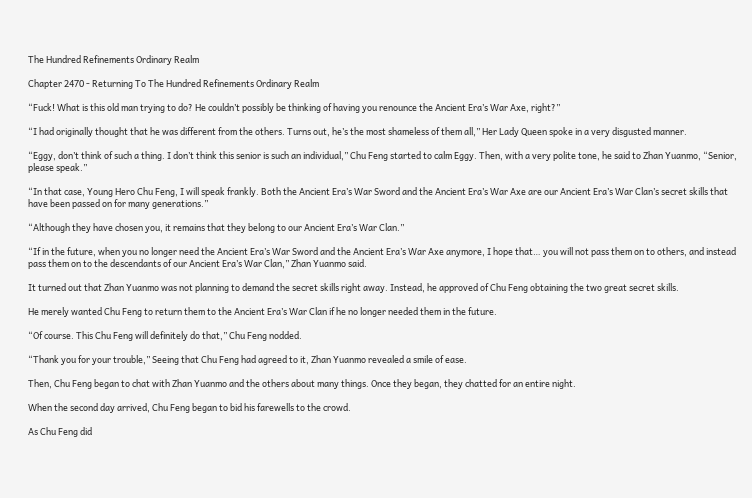The Hundred Refinements Ordinary Realm

Chapter 2470 - Returning To The Hundred Refinements Ordinary Realm

“Fuck! What is this old man trying to do? He couldn’t possibly be thinking of having you renounce the Ancient Era’s War Axe, right?”

“I had originally thought that he was different from the others. Turns out, he’s the most shameless of them all,” Her Lady Queen spoke in a very disgusted manner.

“Eggy, don’t think of such a thing. I don’t think this senior is such an individual,” Chu Feng started to calm Eggy. Then, with a very polite tone, he said to Zhan Yuanmo, “Senior, please speak.”

“In that case, Young Hero Chu Feng, I will speak frankly. Both the Ancient Era’s War Sword and the Ancient Era’s War Axe are our Ancient Era’s War Clan’s secret skills that have been passed on for many generations.”

“Although they have chosen you, it remains that they belong to our Ancient Era’s War Clan.”

“If in the future, when you no longer need the Ancient Era’s War Sword and the Ancient Era’s War Axe anymore, I hope that… you will not pass them on to others, and instead pass them on to the descendants of our Ancient Era’s War Clan,” Zhan Yuanmo said.

It turned out that Zhan Yuanmo was not planning to demand the secret skills right away. Instead, he approved of Chu Feng obtaining the two great secret skills.

He merely wanted Chu Feng to return them to the Ancient Era’s War Clan if he no longer needed them in the future.

“Of course. This Chu Feng will definitely do that,” Chu Feng nodded.

“Thank you for your trouble,” Seeing that Chu Feng had agreed to it, Zhan Yuanmo revealed a smile of ease.

Then, Chu Feng began to chat with Zhan Yuanmo and the others about many things. Once they began, they chatted for an entire night.

When the second day arrived, Chu Feng began to bid his farewells to the crowd.

As Chu Feng did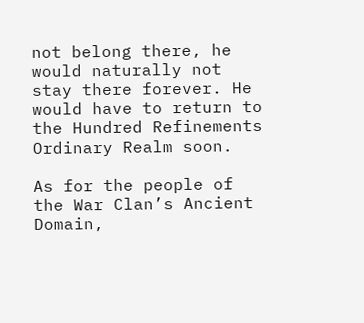not belong there, he would naturally not stay there forever. He would have to return to the Hundred Refinements Ordinary Realm soon.

As for the people of the War Clan’s Ancient Domain,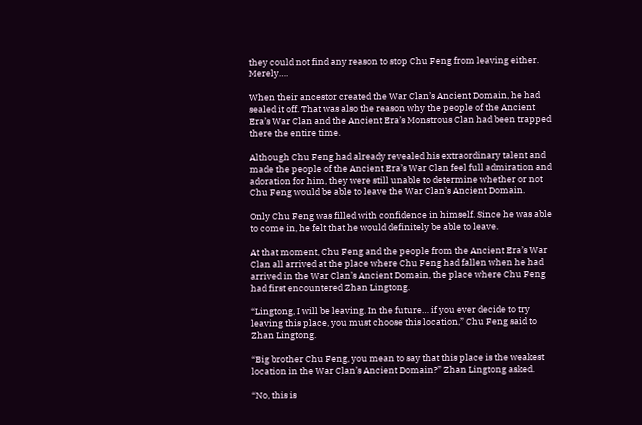they could not find any reason to stop Chu Feng from leaving either. Merely….

When their ancestor created the War Clan’s Ancient Domain, he had sealed it off. That was also the reason why the people of the Ancient Era’s War Clan and the Ancient Era’s Monstrous Clan had been trapped there the entire time.

Although Chu Feng had already revealed his extraordinary talent and made the people of the Ancient Era’s War Clan feel full admiration and adoration for him, they were still unable to determine whether or not Chu Feng would be able to leave the War Clan’s Ancient Domain.

Only Chu Feng was filled with confidence in himself. Since he was able to come in, he felt that he would definitely be able to leave.

At that moment, Chu Feng and the people from the Ancient Era’s War Clan all arrived at the place where Chu Feng had fallen when he had arrived in the War Clan’s Ancient Domain, the place where Chu Feng had first encountered Zhan Lingtong.

“Lingtong, I will be leaving. In the future… if you ever decide to try leaving this place, you must choose this location,” Chu Feng said to Zhan Lingtong.

“Big brother Chu Feng, you mean to say that this place is the weakest location in the War Clan’s Ancient Domain?” Zhan Lingtong asked.

“No, this is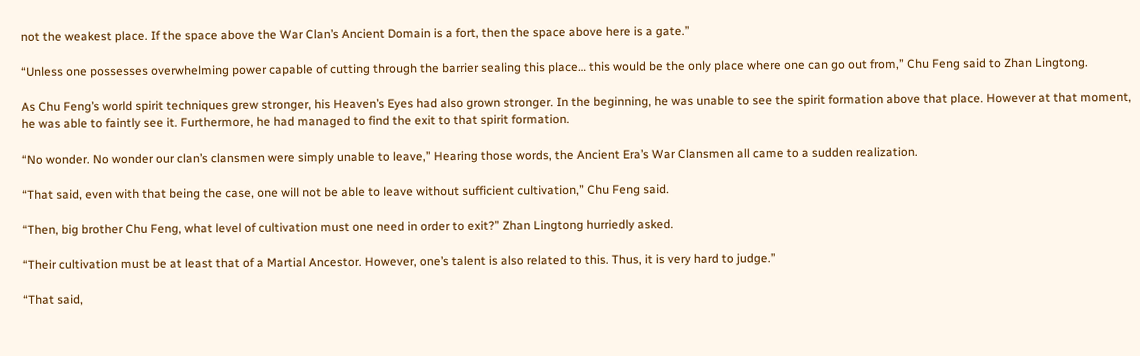not the weakest place. If the space above the War Clan’s Ancient Domain is a fort, then the space above here is a gate.”

“Unless one possesses overwhelming power capable of cutting through the barrier sealing this place… this would be the only place where one can go out from,” Chu Feng said to Zhan Lingtong.

As Chu Feng’s world spirit techniques grew stronger, his Heaven’s Eyes had also grown stronger. In the beginning, he was unable to see the spirit formation above that place. However at that moment, he was able to faintly see it. Furthermore, he had managed to find the exit to that spirit formation.

“No wonder. No wonder our clan’s clansmen were simply unable to leave,” Hearing those words, the Ancient Era’s War Clansmen all came to a sudden realization.

“That said, even with that being the case, one will not be able to leave without sufficient cultivation,” Chu Feng said.

“Then, big brother Chu Feng, what level of cultivation must one need in order to exit?” Zhan Lingtong hurriedly asked.

“Their cultivation must be at least that of a Martial Ancestor. However, one’s talent is also related to this. Thus, it is very hard to judge.”

“That said,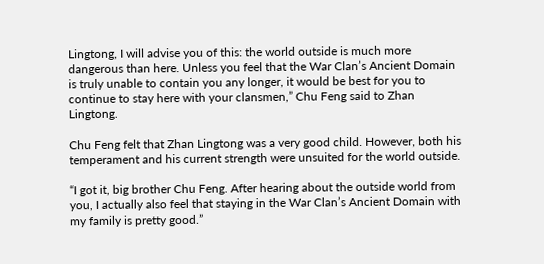Lingtong, I will advise you of this: the world outside is much more dangerous than here. Unless you feel that the War Clan’s Ancient Domain is truly unable to contain you any longer, it would be best for you to continue to stay here with your clansmen,” Chu Feng said to Zhan Lingtong.

Chu Feng felt that Zhan Lingtong was a very good child. However, both his temperament and his current strength were unsuited for the world outside.

“I got it, big brother Chu Feng. After hearing about the outside world from you, I actually also feel that staying in the War Clan’s Ancient Domain with my family is pretty good.”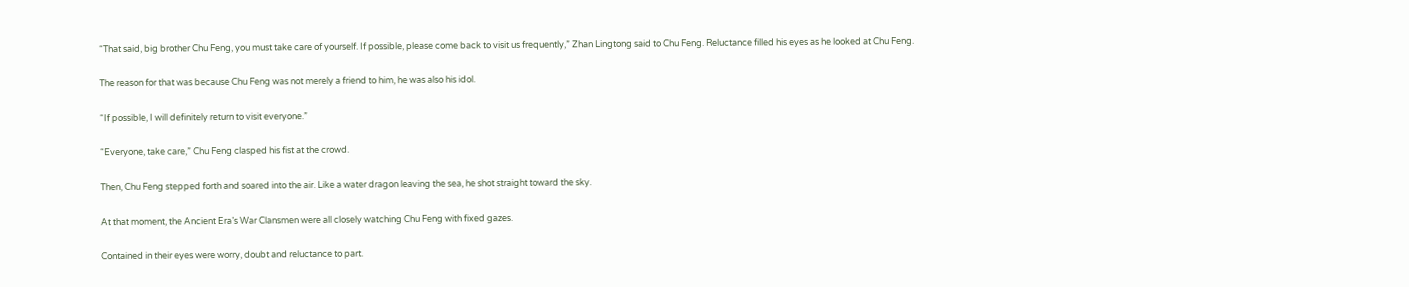“That said, big brother Chu Feng, you must take care of yourself. If possible, please come back to visit us frequently,” Zhan Lingtong said to Chu Feng. Reluctance filled his eyes as he looked at Chu Feng.

The reason for that was because Chu Feng was not merely a friend to him, he was also his idol.

“If possible, I will definitely return to visit everyone.”

“Everyone, take care,” Chu Feng clasped his fist at the crowd.

Then, Chu Feng stepped forth and soared into the air. Like a water dragon leaving the sea, he shot straight toward the sky.

At that moment, the Ancient Era’s War Clansmen were all closely watching Chu Feng with fixed gazes.

Contained in their eyes were worry, doubt and reluctance to part.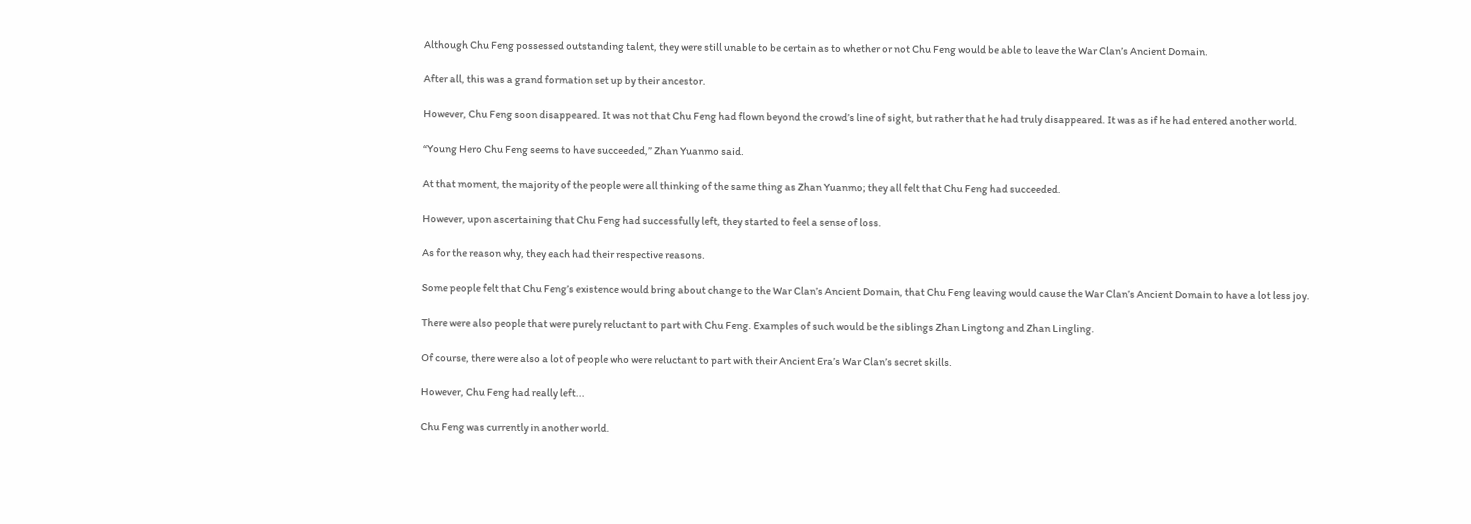Although Chu Feng possessed outstanding talent, they were still unable to be certain as to whether or not Chu Feng would be able to leave the War Clan’s Ancient Domain.

After all, this was a grand formation set up by their ancestor.

However, Chu Feng soon disappeared. It was not that Chu Feng had flown beyond the crowd’s line of sight, but rather that he had truly disappeared. It was as if he had entered another world.

“Young Hero Chu Feng seems to have succeeded,” Zhan Yuanmo said.

At that moment, the majority of the people were all thinking of the same thing as Zhan Yuanmo; they all felt that Chu Feng had succeeded.

However, upon ascertaining that Chu Feng had successfully left, they started to feel a sense of loss.

As for the reason why, they each had their respective reasons.

Some people felt that Chu Feng’s existence would bring about change to the War Clan’s Ancient Domain, that Chu Feng leaving would cause the War Clan’s Ancient Domain to have a lot less joy.

There were also people that were purely reluctant to part with Chu Feng. Examples of such would be the siblings Zhan Lingtong and Zhan Lingling.

Of course, there were also a lot of people who were reluctant to part with their Ancient Era’s War Clan’s secret skills.

However, Chu Feng had really left...

Chu Feng was currently in another world.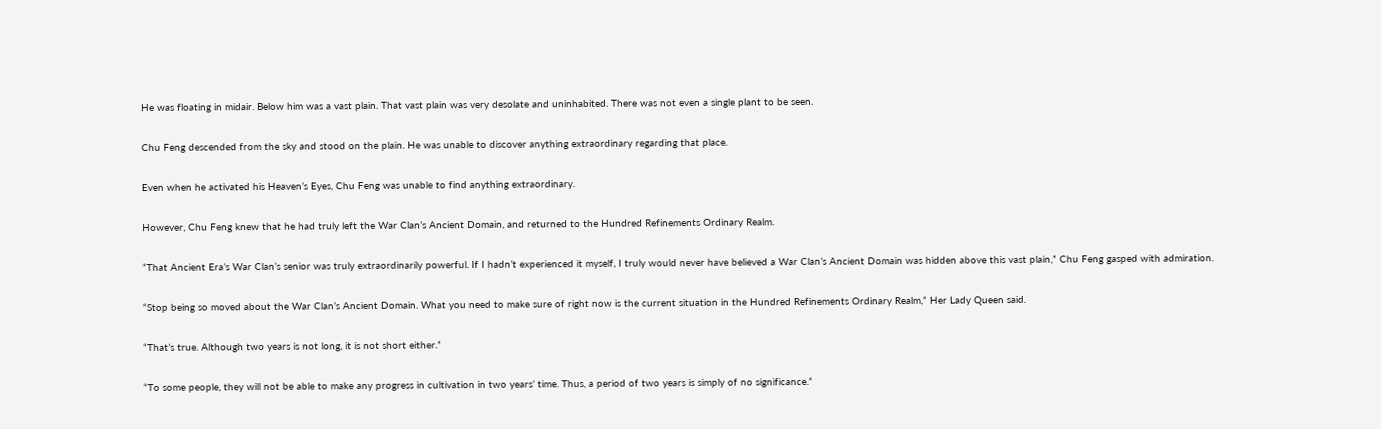He was floating in midair. Below him was a vast plain. That vast plain was very desolate and uninhabited. There was not even a single plant to be seen.

Chu Feng descended from the sky and stood on the plain. He was unable to discover anything extraordinary regarding that place.

Even when he activated his Heaven’s Eyes, Chu Feng was unable to find anything extraordinary.

However, Chu Feng knew that he had truly left the War Clan’s Ancient Domain, and returned to the Hundred Refinements Ordinary Realm.

“That Ancient Era’s War Clan’s senior was truly extraordinarily powerful. If I hadn’t experienced it myself, I truly would never have believed a War Clan’s Ancient Domain was hidden above this vast plain,” Chu Feng gasped with admiration.

“Stop being so moved about the War Clan’s Ancient Domain. What you need to make sure of right now is the current situation in the Hundred Refinements Ordinary Realm,” Her Lady Queen said.

“That’s true. Although two years is not long, it is not short either.”

“To some people, they will not be able to make any progress in cultivation in two years’ time. Thus, a period of two years is simply of no significance.”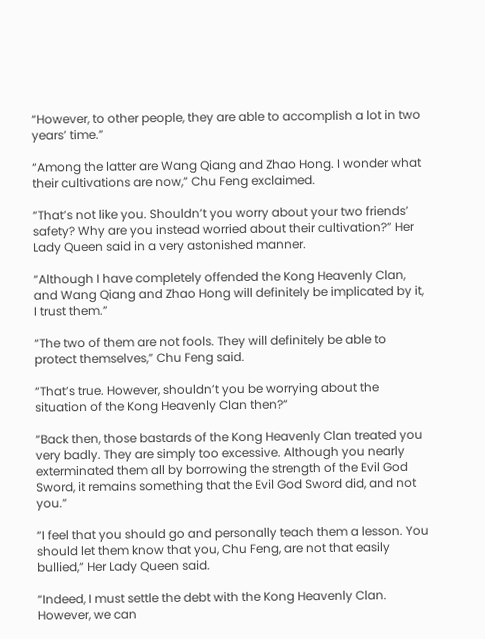“However, to other people, they are able to accomplish a lot in two years’ time.”

“Among the latter are Wang Qiang and Zhao Hong. I wonder what their cultivations are now,” Chu Feng exclaimed.

“That’s not like you. Shouldn’t you worry about your two friends’ safety? Why are you instead worried about their cultivation?” Her Lady Queen said in a very astonished manner.

“Although I have completely offended the Kong Heavenly Clan, and Wang Qiang and Zhao Hong will definitely be implicated by it, I trust them.”

“The two of them are not fools. They will definitely be able to protect themselves,” Chu Feng said.

“That’s true. However, shouldn’t you be worrying about the situation of the Kong Heavenly Clan then?”

“Back then, those bastards of the Kong Heavenly Clan treated you very badly. They are simply too excessive. Although you nearly exterminated them all by borrowing the strength of the Evil God Sword, it remains something that the Evil God Sword did, and not you.”

“I feel that you should go and personally teach them a lesson. You should let them know that you, Chu Feng, are not that easily bullied,” Her Lady Queen said.

“Indeed, I must settle the debt with the Kong Heavenly Clan. However, we can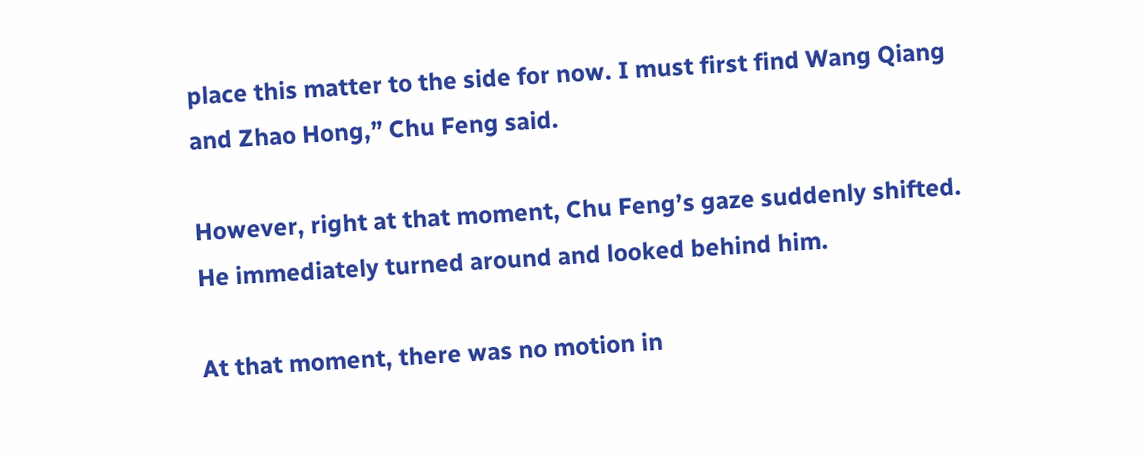place this matter to the side for now. I must first find Wang Qiang and Zhao Hong,” Chu Feng said.

However, right at that moment, Chu Feng’s gaze suddenly shifted. He immediately turned around and looked behind him.

At that moment, there was no motion in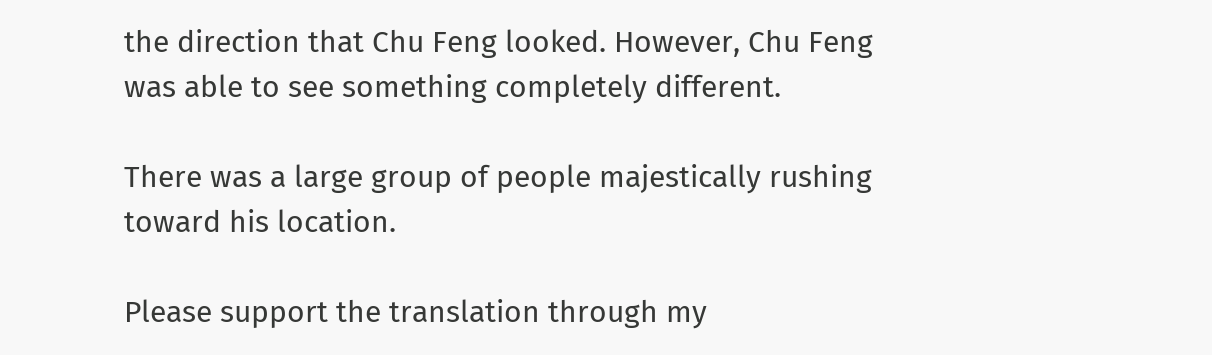the direction that Chu Feng looked. However, Chu Feng was able to see something completely different.

There was a large group of people majestically rushing toward his location.

Please support the translation through my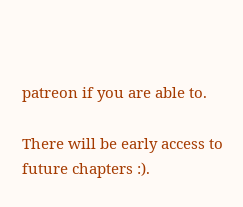patreon if you are able to.

There will be early access to future chapters :).